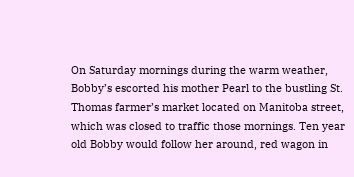On Saturday mornings during the warm weather, Bobby’s escorted his mother Pearl to the bustling St. Thomas farmer’s market located on Manitoba street, which was closed to traffic those mornings. Ten year old Bobby would follow her around, red wagon in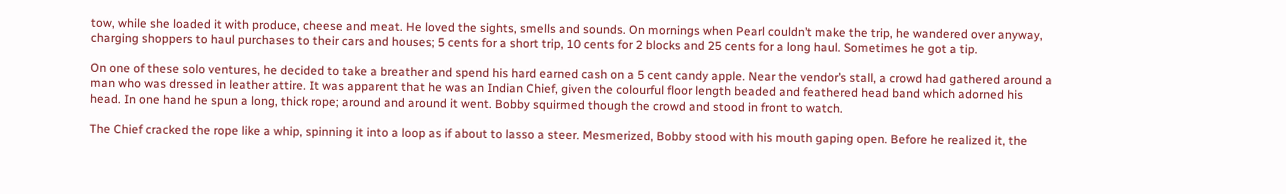tow, while she loaded it with produce, cheese and meat. He loved the sights, smells and sounds. On mornings when Pearl couldn’t make the trip, he wandered over anyway, charging shoppers to haul purchases to their cars and houses; 5 cents for a short trip, 10 cents for 2 blocks and 25 cents for a long haul. Sometimes he got a tip.

On one of these solo ventures, he decided to take a breather and spend his hard earned cash on a 5 cent candy apple. Near the vendor’s stall, a crowd had gathered around a man who was dressed in leather attire. It was apparent that he was an Indian Chief, given the colourful floor length beaded and feathered head band which adorned his head. In one hand he spun a long, thick rope; around and around it went. Bobby squirmed though the crowd and stood in front to watch.

The Chief cracked the rope like a whip, spinning it into a loop as if about to lasso a steer. Mesmerized, Bobby stood with his mouth gaping open. Before he realized it, the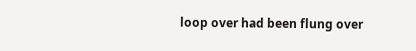loop over had been flung over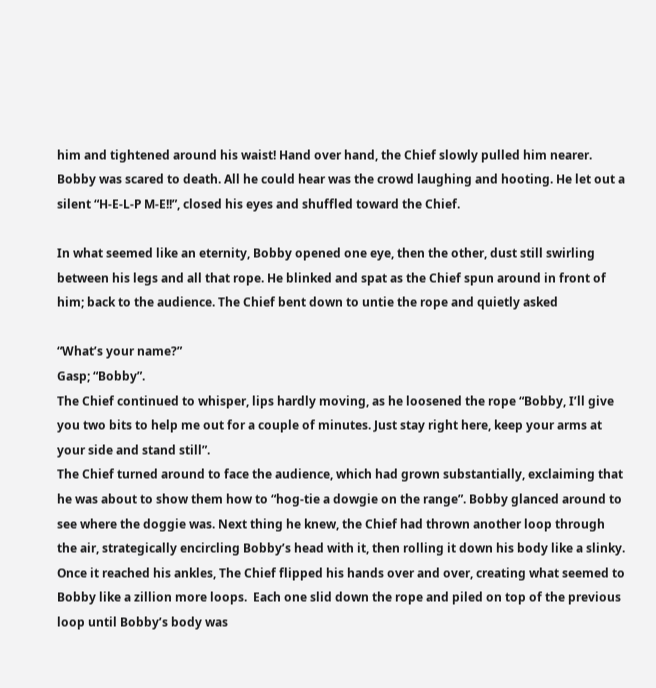him and tightened around his waist! Hand over hand, the Chief slowly pulled him nearer. Bobby was scared to death. All he could hear was the crowd laughing and hooting. He let out a silent “H-E-L-P M-E!!”, closed his eyes and shuffled toward the Chief.

In what seemed like an eternity, Bobby opened one eye, then the other, dust still swirling between his legs and all that rope. He blinked and spat as the Chief spun around in front of him; back to the audience. The Chief bent down to untie the rope and quietly asked

“What’s your name?”
Gasp; “Bobby”.
The Chief continued to whisper, lips hardly moving, as he loosened the rope “Bobby, I’ll give you two bits to help me out for a couple of minutes. Just stay right here, keep your arms at your side and stand still”.
The Chief turned around to face the audience, which had grown substantially, exclaiming that he was about to show them how to “hog-tie a dowgie on the range”. Bobby glanced around to see where the doggie was. Next thing he knew, the Chief had thrown another loop through the air, strategically encircling Bobby’s head with it, then rolling it down his body like a slinky. Once it reached his ankles, The Chief flipped his hands over and over, creating what seemed to Bobby like a zillion more loops.  Each one slid down the rope and piled on top of the previous loop until Bobby’s body was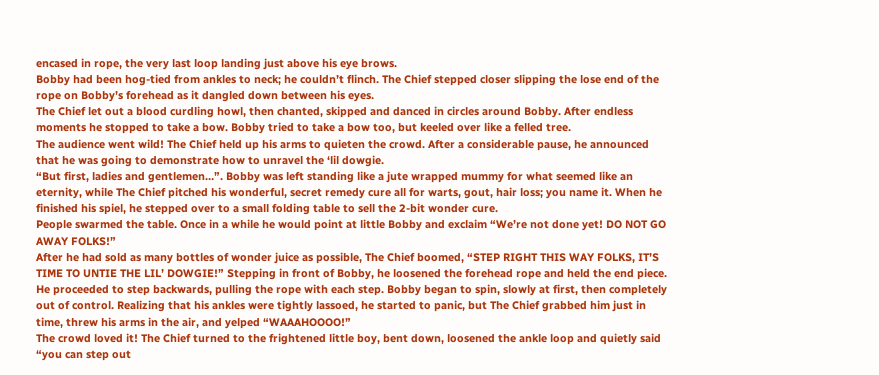encased in rope, the very last loop landing just above his eye brows.
Bobby had been hog-tied from ankles to neck; he couldn’t flinch. The Chief stepped closer slipping the lose end of the rope on Bobby’s forehead as it dangled down between his eyes.
The Chief let out a blood curdling howl, then chanted, skipped and danced in circles around Bobby. After endless moments he stopped to take a bow. Bobby tried to take a bow too, but keeled over like a felled tree.
The audience went wild! The Chief held up his arms to quieten the crowd. After a considerable pause, he announced that he was going to demonstrate how to unravel the ‘lil dowgie.
“But first, ladies and gentlemen…”. Bobby was left standing like a jute wrapped mummy for what seemed like an eternity, while The Chief pitched his wonderful, secret remedy cure all for warts, gout, hair loss; you name it. When he finished his spiel, he stepped over to a small folding table to sell the 2-bit wonder cure.
People swarmed the table. Once in a while he would point at little Bobby and exclaim “We’re not done yet! DO NOT GO AWAY FOLKS!”
After he had sold as many bottles of wonder juice as possible, The Chief boomed, “STEP RIGHT THIS WAY FOLKS, IT’S TIME TO UNTIE THE LIL’ DOWGIE!” Stepping in front of Bobby, he loosened the forehead rope and held the end piece. He proceeded to step backwards, pulling the rope with each step. Bobby began to spin, slowly at first, then completely out of control. Realizing that his ankles were tightly lassoed, he started to panic, but The Chief grabbed him just in time, threw his arms in the air, and yelped “WAAAHOOOO!”
The crowd loved it! The Chief turned to the frightened little boy, bent down, loosened the ankle loop and quietly said “you can step out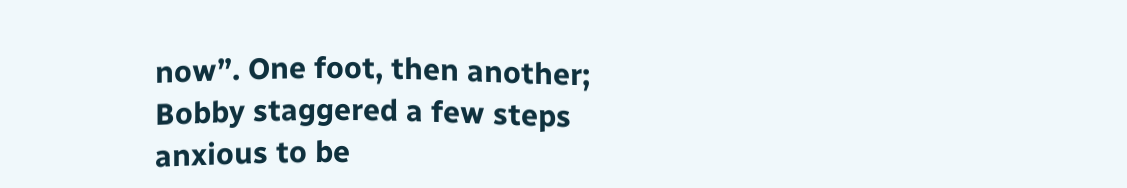now”. One foot, then another; Bobby staggered a few steps anxious to be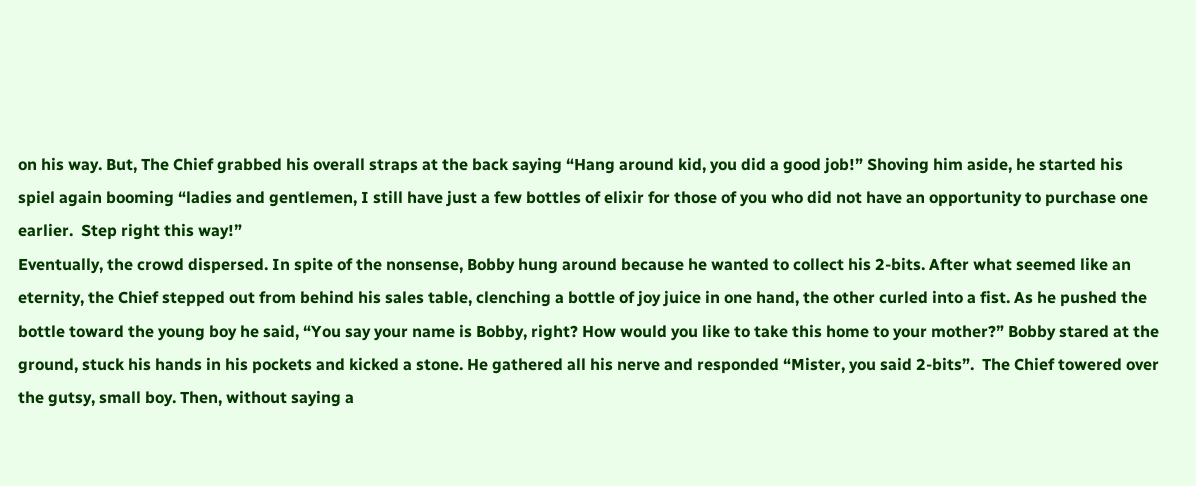on his way. But, The Chief grabbed his overall straps at the back saying “Hang around kid, you did a good job!” Shoving him aside, he started his spiel again booming “ladies and gentlemen, I still have just a few bottles of elixir for those of you who did not have an opportunity to purchase one earlier.  Step right this way!”
Eventually, the crowd dispersed. In spite of the nonsense, Bobby hung around because he wanted to collect his 2-bits. After what seemed like an eternity, the Chief stepped out from behind his sales table, clenching a bottle of joy juice in one hand, the other curled into a fist. As he pushed the bottle toward the young boy he said, “You say your name is Bobby, right? How would you like to take this home to your mother?” Bobby stared at the ground, stuck his hands in his pockets and kicked a stone. He gathered all his nerve and responded “Mister, you said 2-bits”.  The Chief towered over the gutsy, small boy. Then, without saying a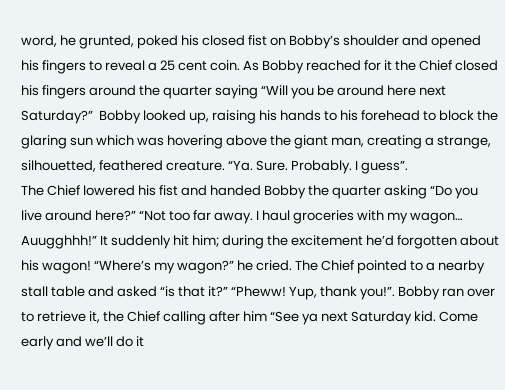word, he grunted, poked his closed fist on Bobby’s shoulder and opened his fingers to reveal a 25 cent coin. As Bobby reached for it the Chief closed his fingers around the quarter saying “Will you be around here next Saturday?”  Bobby looked up, raising his hands to his forehead to block the glaring sun which was hovering above the giant man, creating a strange, silhouetted, feathered creature. “Ya. Sure. Probably. I guess”.
The Chief lowered his fist and handed Bobby the quarter asking “Do you live around here?” “Not too far away. I haul groceries with my wagon… Auugghhh!” It suddenly hit him; during the excitement he’d forgotten about his wagon! “Where’s my wagon?” he cried. The Chief pointed to a nearby stall table and asked “is that it?” “Pheww! Yup, thank you!”. Bobby ran over to retrieve it, the Chief calling after him “See ya next Saturday kid. Come early and we’ll do it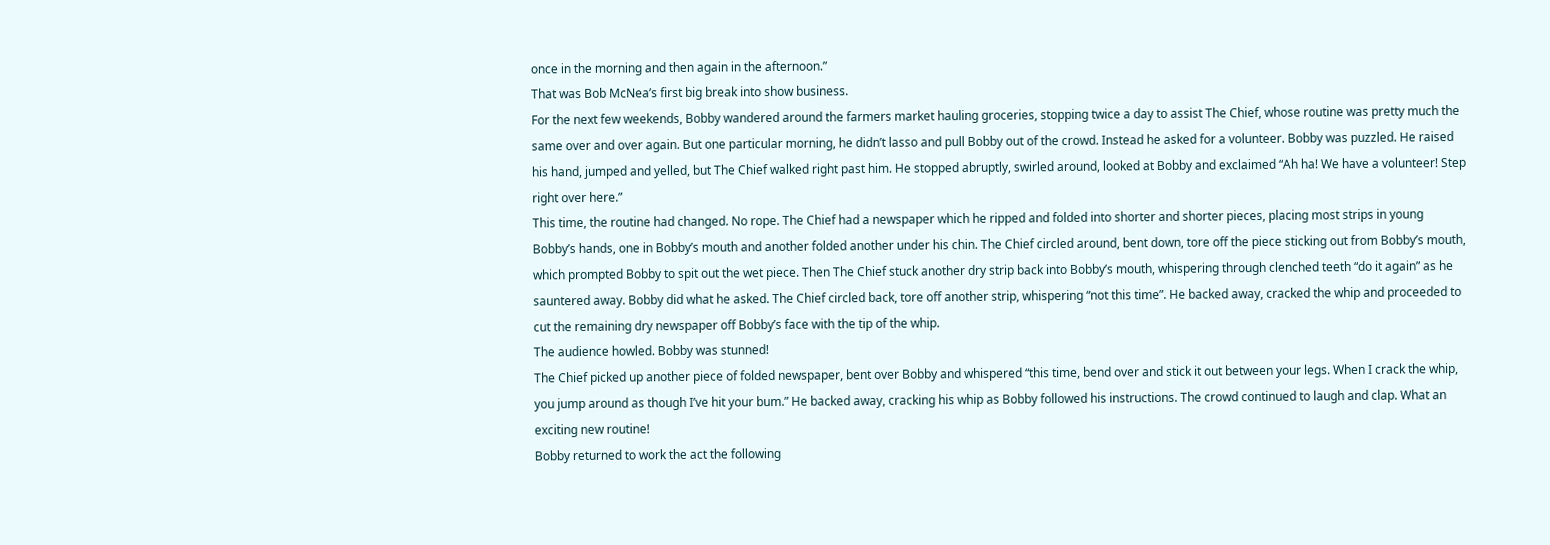once in the morning and then again in the afternoon.”
That was Bob McNea’s first big break into show business.
For the next few weekends, Bobby wandered around the farmers market hauling groceries, stopping twice a day to assist The Chief, whose routine was pretty much the same over and over again. But one particular morning, he didn’t lasso and pull Bobby out of the crowd. Instead he asked for a volunteer. Bobby was puzzled. He raised his hand, jumped and yelled, but The Chief walked right past him. He stopped abruptly, swirled around, looked at Bobby and exclaimed “Ah ha! We have a volunteer! Step right over here.”
This time, the routine had changed. No rope. The Chief had a newspaper which he ripped and folded into shorter and shorter pieces, placing most strips in young Bobby’s hands, one in Bobby’s mouth and another folded another under his chin. The Chief circled around, bent down, tore off the piece sticking out from Bobby’s mouth, which prompted Bobby to spit out the wet piece. Then The Chief stuck another dry strip back into Bobby’s mouth, whispering through clenched teeth “do it again” as he sauntered away. Bobby did what he asked. The Chief circled back, tore off another strip, whispering “not this time”. He backed away, cracked the whip and proceeded to cut the remaining dry newspaper off Bobby’s face with the tip of the whip.
The audience howled. Bobby was stunned!
The Chief picked up another piece of folded newspaper, bent over Bobby and whispered “this time, bend over and stick it out between your legs. When I crack the whip, you jump around as though I’ve hit your bum.” He backed away, cracking his whip as Bobby followed his instructions. The crowd continued to laugh and clap. What an exciting new routine!
Bobby returned to work the act the following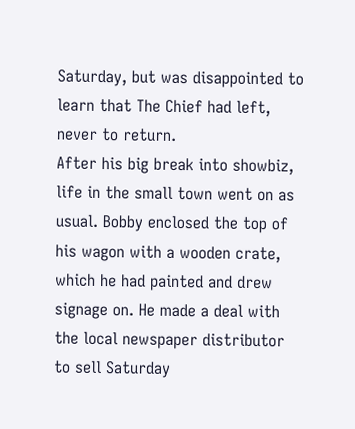Saturday, but was disappointed to learn that The Chief had left, never to return.
After his big break into showbiz, life in the small town went on as usual. Bobby enclosed the top of his wagon with a wooden crate, which he had painted and drew signage on. He made a deal with the local newspaper distributor to sell Saturday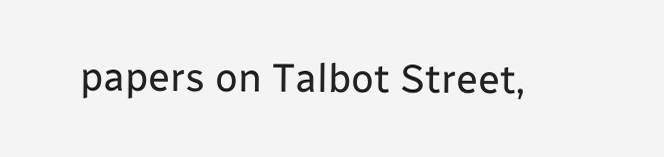papers on Talbot Street,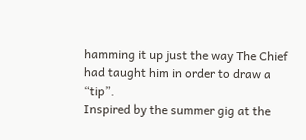hamming it up just the way The Chief had taught him in order to draw a “tip”.
Inspired by the summer gig at the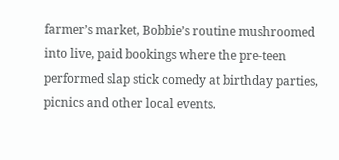farmer’s market, Bobbie’s routine mushroomed into live, paid bookings where the pre-teen performed slap stick comedy at birthday parties, picnics and other local events.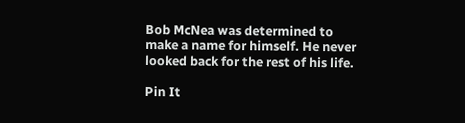Bob McNea was determined to make a name for himself. He never looked back for the rest of his life.

Pin It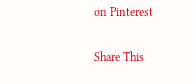on Pinterest

Share This